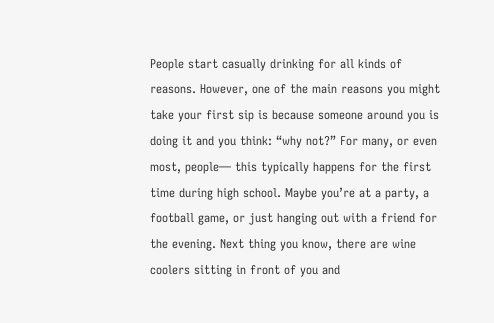People start casually drinking for all kinds of reasons. However, one of the main reasons you might take your first sip is because someone around you is doing it and you think: “why not?” For many, or even most, people— this typically happens for the first time during high school. Maybe you’re at a party, a football game, or just hanging out with a friend for the evening. Next thing you know, there are wine coolers sitting in front of you and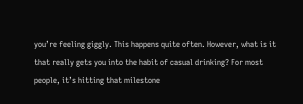you’re feeling giggly. This happens quite often. However, what is it that really gets you into the habit of casual drinking? For most people, it’s hitting that milestone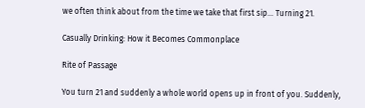we often think about from the time we take that first sip… Turning 21.

Casually Drinking: How it Becomes Commonplace

Rite of Passage

You turn 21 and suddenly a whole world opens up in front of you. Suddenly,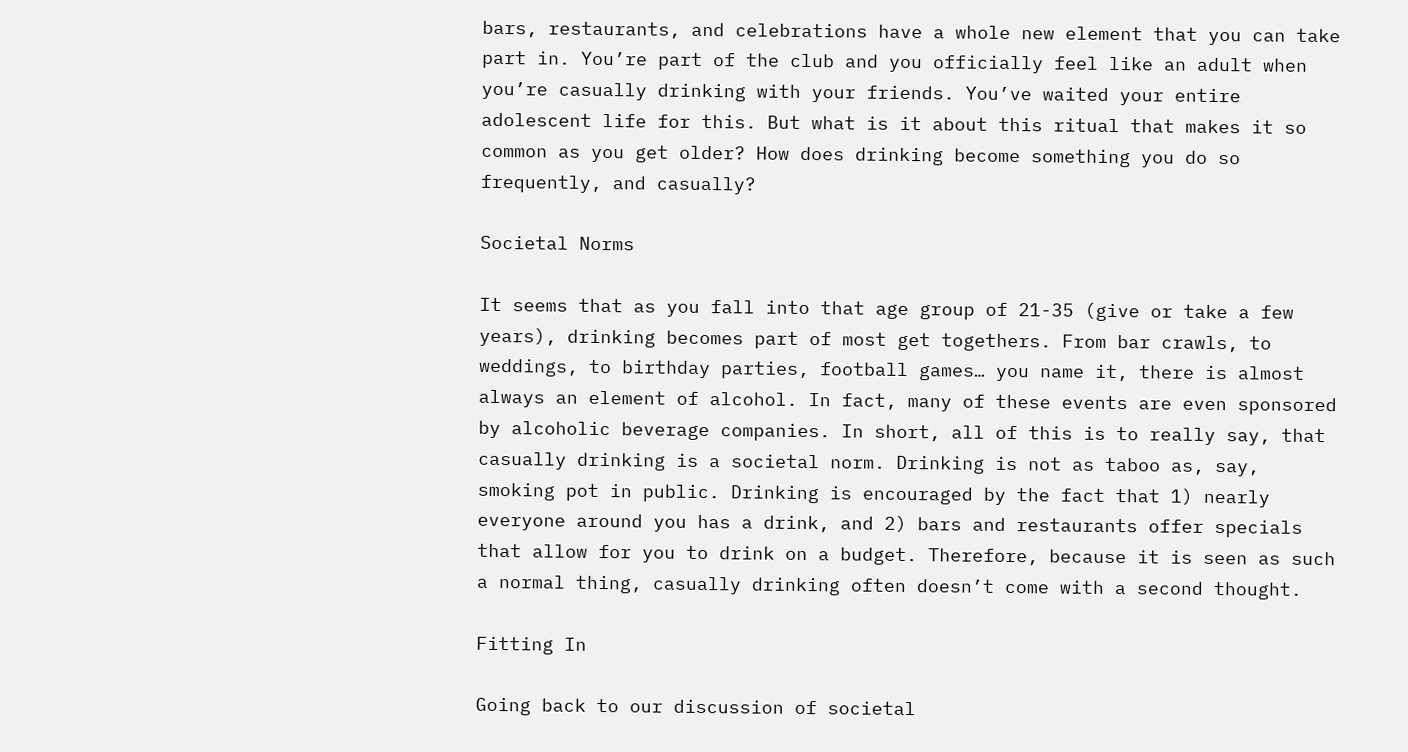bars, restaurants, and celebrations have a whole new element that you can take part in. You’re part of the club and you officially feel like an adult when you’re casually drinking with your friends. You’ve waited your entire adolescent life for this. But what is it about this ritual that makes it so common as you get older? How does drinking become something you do so frequently, and casually?

Societal Norms

It seems that as you fall into that age group of 21-35 (give or take a few years), drinking becomes part of most get togethers. From bar crawls, to weddings, to birthday parties, football games… you name it, there is almost always an element of alcohol. In fact, many of these events are even sponsored by alcoholic beverage companies. In short, all of this is to really say, that casually drinking is a societal norm. Drinking is not as taboo as, say, smoking pot in public. Drinking is encouraged by the fact that 1) nearly everyone around you has a drink, and 2) bars and restaurants offer specials that allow for you to drink on a budget. Therefore, because it is seen as such a normal thing, casually drinking often doesn’t come with a second thought.

Fitting In

Going back to our discussion of societal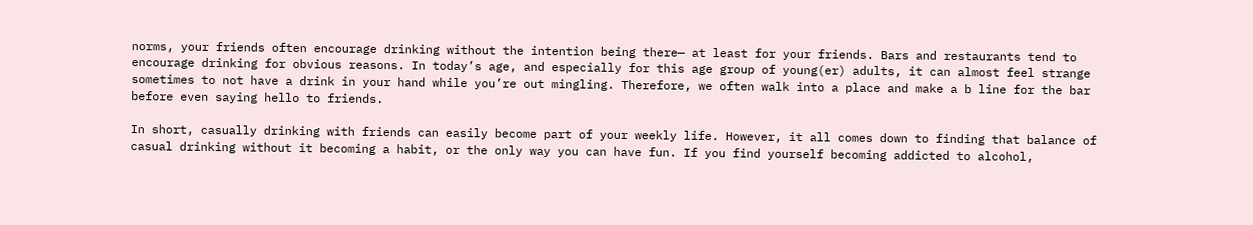norms, your friends often encourage drinking without the intention being there— at least for your friends. Bars and restaurants tend to encourage drinking for obvious reasons. In today’s age, and especially for this age group of young(er) adults, it can almost feel strange sometimes to not have a drink in your hand while you’re out mingling. Therefore, we often walk into a place and make a b line for the bar before even saying hello to friends.

In short, casually drinking with friends can easily become part of your weekly life. However, it all comes down to finding that balance of casual drinking without it becoming a habit, or the only way you can have fun. If you find yourself becoming addicted to alcohol,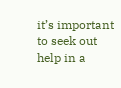it’s important to seek out help in a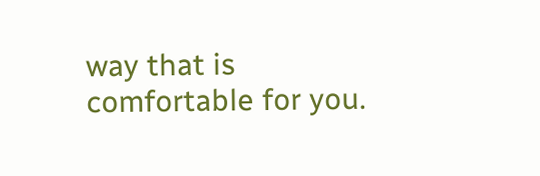way that is comfortable for you.